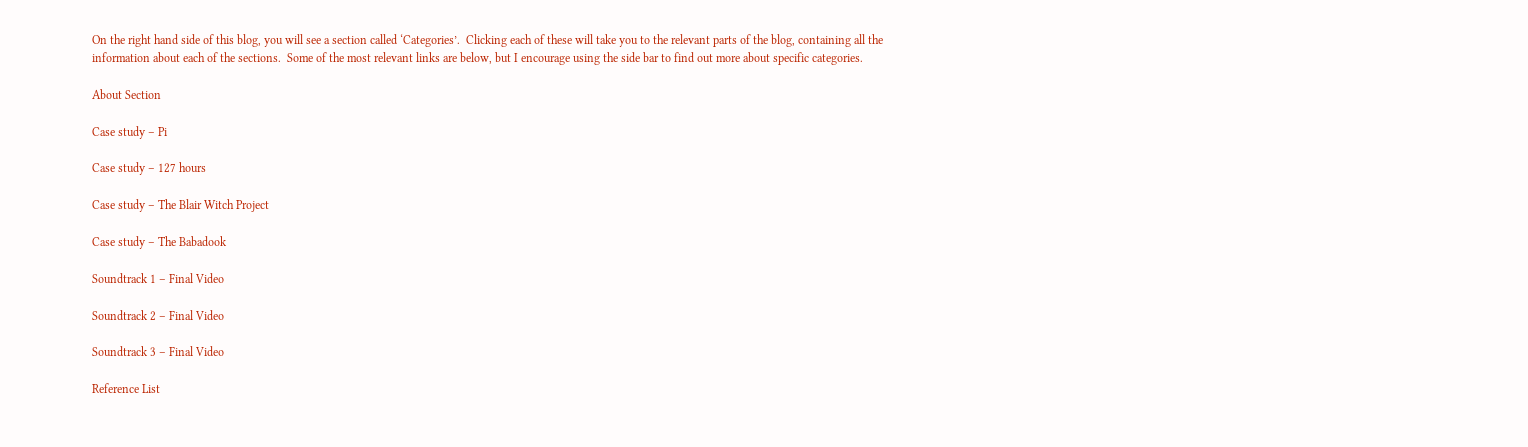On the right hand side of this blog, you will see a section called ‘Categories’.  Clicking each of these will take you to the relevant parts of the blog, containing all the information about each of the sections.  Some of the most relevant links are below, but I encourage using the side bar to find out more about specific categories.

About Section

Case study – Pi

Case study – 127 hours

Case study – The Blair Witch Project

Case study – The Babadook

Soundtrack 1 – Final Video

Soundtrack 2 – Final Video

Soundtrack 3 – Final Video

Reference List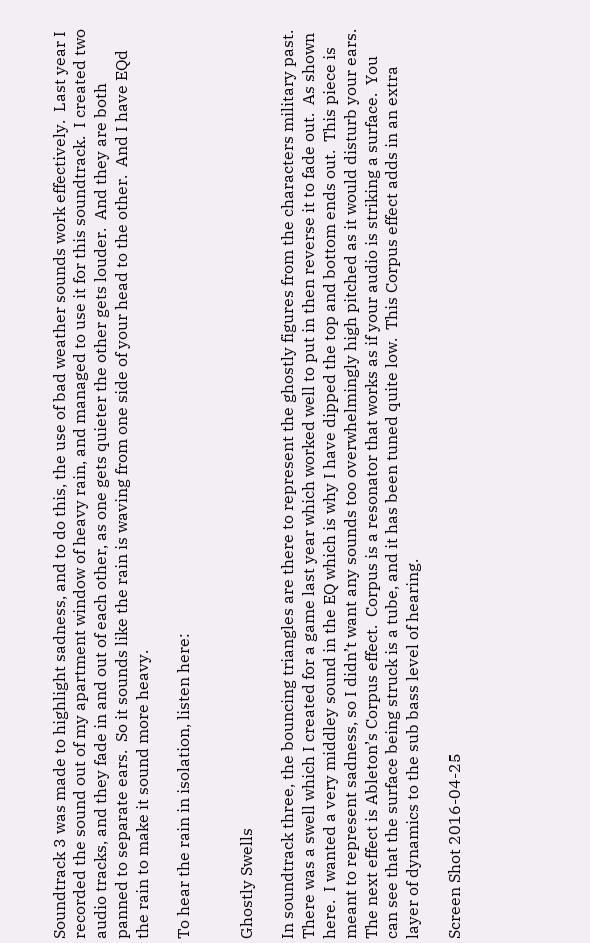Soundtrack 3 was made to highlight sadness, and to do this, the use of bad weather sounds work effectively.  Last year I recorded the sound out of my apartment window of heavy rain, and managed to use it for this soundtrack.  I created two audio tracks, and they fade in and out of each other, as one gets quieter the other gets louder.  And they are both panned to separate ears.  So it sounds like the rain is waving from one side of your head to the other.  And I have EQd the rain to make it sound more heavy.

To hear the rain in isolation, listen here:


Ghostly Swells

In soundtrack three, the bouncing triangles are there to represent the ghostly figures from the characters military past.  There was a swell which I created for a game last year which worked well to put in then reverse it to fade out.  As shown here.  I wanted a very middley sound in the EQ which is why I have dipped the top and bottom ends out.  This piece is meant to represent sadness, so I didn’t want any sounds too overwhelmingly high pitched as it would disturb your ears.  The next effect is Ableton’s Corpus effect.  Corpus is a resonator that works as if your audio is striking a surface.  You can see that the surface being struck is a tube, and it has been tuned quite low.  This Corpus effect adds in an extra layer of dynamics to the sub bass level of hearing.

Screen Shot 2016-04-25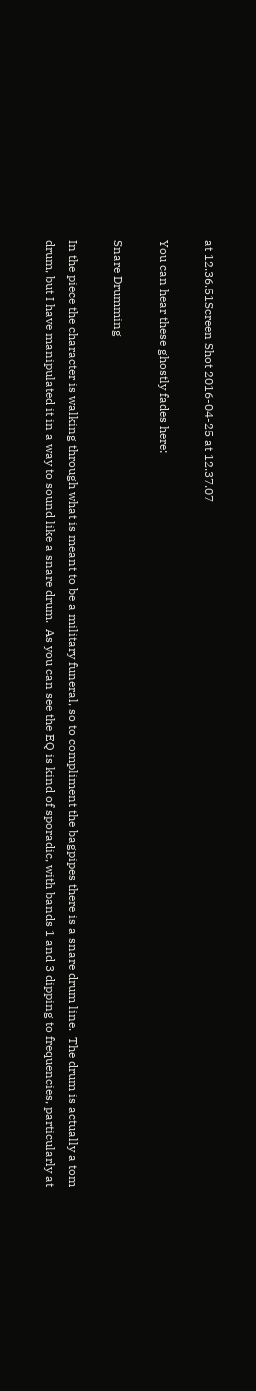at 12.36.51Screen Shot 2016-04-25 at 12.37.07

You can hear these ghostly fades here:

Snare Drumming

In the piece the character is walking through what is meant to be a military funeral, so to compliment the bagpipes there is a snare drum line.  The drum is actually a tom drum, but I have manipulated it in a way to sound like a snare drum.  As you can see the EQ is kind of sporadic, with bands 1 and 3 dipping to frequencies, particularly at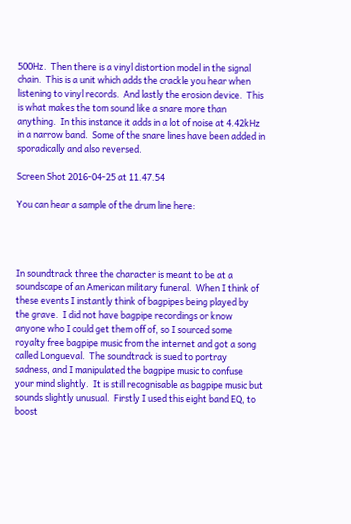500Hz.  Then there is a vinyl distortion model in the signal chain.  This is a unit which adds the crackle you hear when listening to vinyl records.  And lastly the erosion device.  This is what makes the tom sound like a snare more than anything.  In this instance it adds in a lot of noise at 4.42kHz in a narrow band.  Some of the snare lines have been added in sporadically and also reversed.

Screen Shot 2016-04-25 at 11.47.54

You can hear a sample of the drum line here:




In soundtrack three the character is meant to be at a soundscape of an American military funeral.  When I think of these events I instantly think of bagpipes being played by the grave.  I did not have bagpipe recordings or know anyone who I could get them off of, so I sourced some royalty free bagpipe music from the internet and got a song called Longueval.  The soundtrack is sued to portray sadness, and I manipulated the bagpipe music to confuse your mind slightly.  It is still recognisable as bagpipe music but sounds slightly unusual.  Firstly I used this eight band EQ, to boost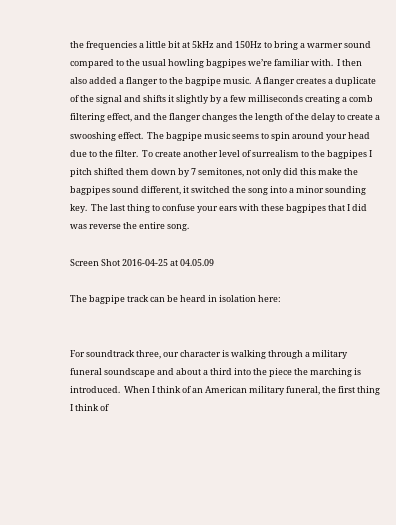the frequencies a little bit at 5kHz and 150Hz to bring a warmer sound compared to the usual howling bagpipes we’re familiar with.  I then also added a flanger to the bagpipe music.  A flanger creates a duplicate of the signal and shifts it slightly by a few milliseconds creating a comb filtering effect, and the flanger changes the length of the delay to create a swooshing effect.  The bagpipe music seems to spin around your head due to the filter.  To create another level of surrealism to the bagpipes I pitch shifted them down by 7 semitones, not only did this make the bagpipes sound different, it switched the song into a minor sounding key.  The last thing to confuse your ears with these bagpipes that I did was reverse the entire song.

Screen Shot 2016-04-25 at 04.05.09

The bagpipe track can be heard in isolation here:


For soundtrack three, our character is walking through a military funeral soundscape and about a third into the piece the marching is introduced.  When I think of an American military funeral, the first thing I think of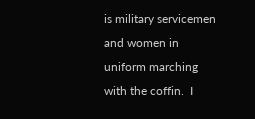is military servicemen and women in uniform marching with the coffin.  I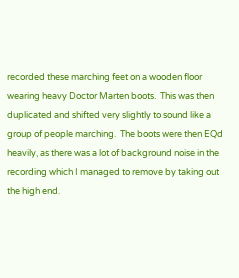recorded these marching feet on a wooden floor wearing heavy Doctor Marten boots.  This was then duplicated and shifted very slightly to sound like a group of people marching.  The boots were then EQd heavily, as there was a lot of background noise in the recording which I managed to remove by taking out the high end.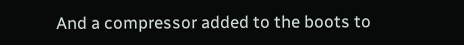And a compressor added to the boots to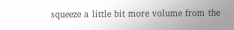squeeze a little bit more volume from the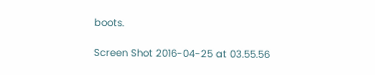boots.

Screen Shot 2016-04-25 at 03.55.56